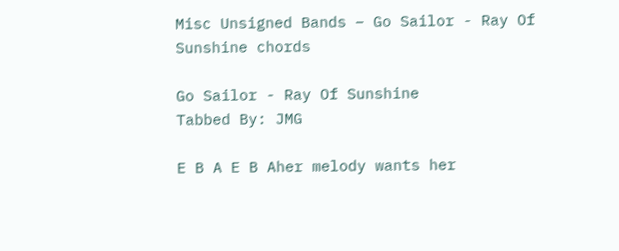Misc Unsigned Bands – Go Sailor - Ray Of Sunshine chords

Go Sailor - Ray Of Sunshine
Tabbed By: JMG

E B A E B Aher melody wants her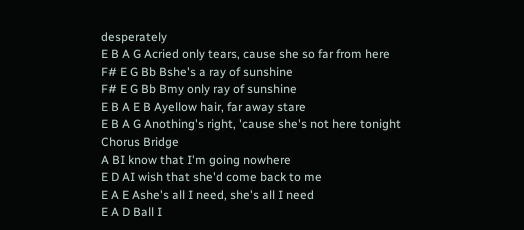desperately
E B A G Acried only tears, cause she so far from here
F# E G Bb Bshe's a ray of sunshine
F# E G Bb Bmy only ray of sunshine
E B A E B Ayellow hair, far away stare
E B A G Anothing's right, 'cause she's not here tonight
Chorus Bridge
A BI know that I'm going nowhere
E D AI wish that she'd come back to me
E A E Ashe's all I need, she's all I need
E A D Ball I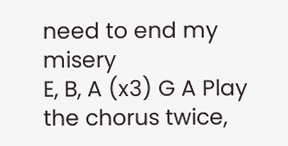need to end my misery
E, B, A (x3) G A Play the chorus twice,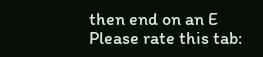then end on an E
Please rate this tab: